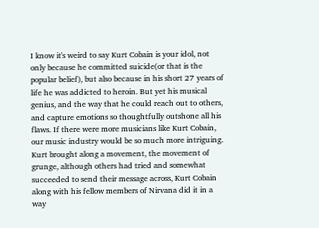I know it's weird to say Kurt Cobain is your idol, not only because he committed suicide(or that is the popular belief), but also because in his short 27 years of life he was addicted to heroin. But yet his musical genius, and the way that he could reach out to others, and capture emotions so thoughtfully outshone all his flaws. If there were more musicians like Kurt Cobain, our music industry would be so much more intriguing. Kurt brought along a movement, the movement of grunge, although others had tried and somewhat succeeded to send their message across, Kurt Cobain along with his fellow members of Nirvana did it in a way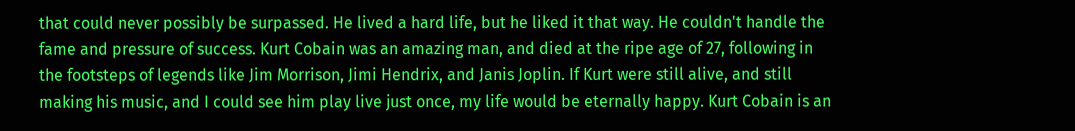that could never possibly be surpassed. He lived a hard life, but he liked it that way. He couldn't handle the fame and pressure of success. Kurt Cobain was an amazing man, and died at the ripe age of 27, following in the footsteps of legends like Jim Morrison, Jimi Hendrix, and Janis Joplin. If Kurt were still alive, and still making his music, and I could see him play live just once, my life would be eternally happy. Kurt Cobain is an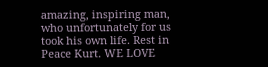amazing, inspiring man, who unfortunately for us took his own life. Rest in Peace Kurt. WE LOVE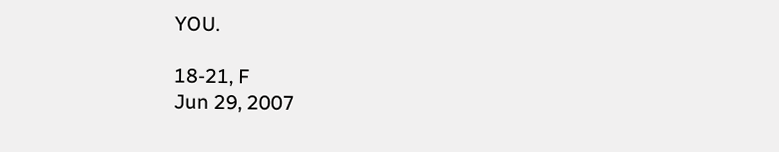YOU.

18-21, F
Jun 29, 2007